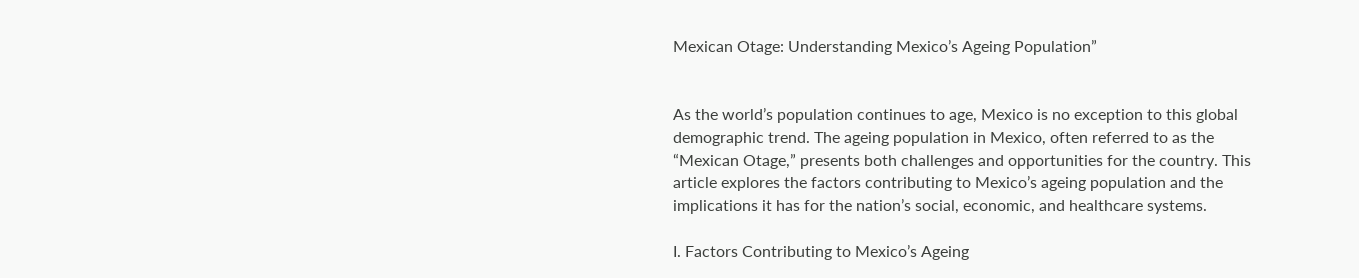Mexican Otage: Understanding Mexico’s Ageing Population”


As the world’s population continues to age, Mexico is no exception to this global demographic trend. The ageing population in Mexico, often referred to as the “Mexican Otage,” presents both challenges and opportunities for the country. This article explores the factors contributing to Mexico’s ageing population and the implications it has for the nation’s social, economic, and healthcare systems.

I. Factors Contributing to Mexico’s Ageing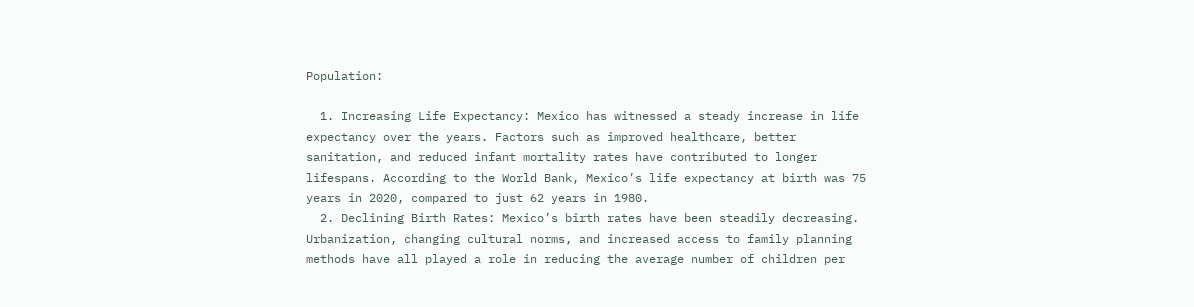Population:

  1. Increasing Life Expectancy: Mexico has witnessed a steady increase in life expectancy over the years. Factors such as improved healthcare, better sanitation, and reduced infant mortality rates have contributed to longer lifespans. According to the World Bank, Mexico’s life expectancy at birth was 75 years in 2020, compared to just 62 years in 1980.
  2. Declining Birth Rates: Mexico’s birth rates have been steadily decreasing. Urbanization, changing cultural norms, and increased access to family planning methods have all played a role in reducing the average number of children per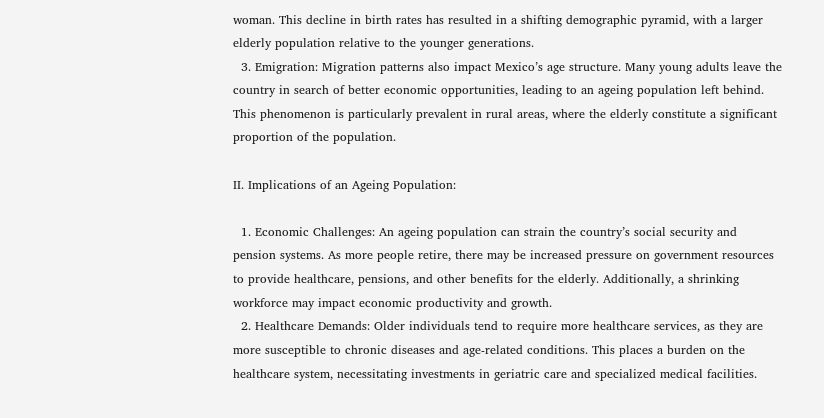woman. This decline in birth rates has resulted in a shifting demographic pyramid, with a larger elderly population relative to the younger generations.
  3. Emigration: Migration patterns also impact Mexico’s age structure. Many young adults leave the country in search of better economic opportunities, leading to an ageing population left behind. This phenomenon is particularly prevalent in rural areas, where the elderly constitute a significant proportion of the population.

II. Implications of an Ageing Population:

  1. Economic Challenges: An ageing population can strain the country’s social security and pension systems. As more people retire, there may be increased pressure on government resources to provide healthcare, pensions, and other benefits for the elderly. Additionally, a shrinking workforce may impact economic productivity and growth.
  2. Healthcare Demands: Older individuals tend to require more healthcare services, as they are more susceptible to chronic diseases and age-related conditions. This places a burden on the healthcare system, necessitating investments in geriatric care and specialized medical facilities.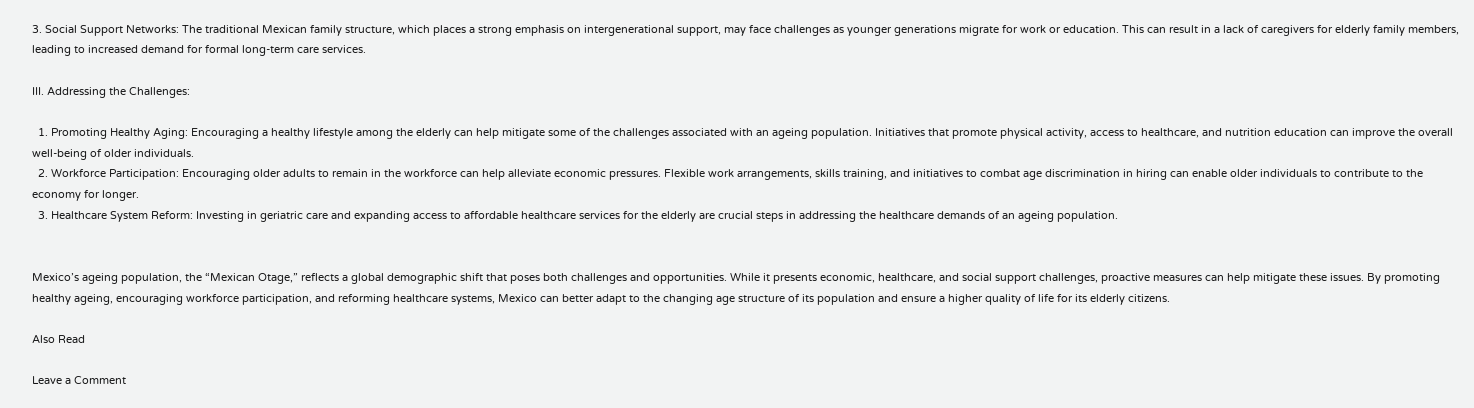3. Social Support Networks: The traditional Mexican family structure, which places a strong emphasis on intergenerational support, may face challenges as younger generations migrate for work or education. This can result in a lack of caregivers for elderly family members, leading to increased demand for formal long-term care services.

III. Addressing the Challenges:

  1. Promoting Healthy Aging: Encouraging a healthy lifestyle among the elderly can help mitigate some of the challenges associated with an ageing population. Initiatives that promote physical activity, access to healthcare, and nutrition education can improve the overall well-being of older individuals.
  2. Workforce Participation: Encouraging older adults to remain in the workforce can help alleviate economic pressures. Flexible work arrangements, skills training, and initiatives to combat age discrimination in hiring can enable older individuals to contribute to the economy for longer.
  3. Healthcare System Reform: Investing in geriatric care and expanding access to affordable healthcare services for the elderly are crucial steps in addressing the healthcare demands of an ageing population.


Mexico’s ageing population, the “Mexican Otage,” reflects a global demographic shift that poses both challenges and opportunities. While it presents economic, healthcare, and social support challenges, proactive measures can help mitigate these issues. By promoting healthy ageing, encouraging workforce participation, and reforming healthcare systems, Mexico can better adapt to the changing age structure of its population and ensure a higher quality of life for its elderly citizens.

Also Read

Leave a Comment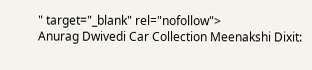" target="_blank" rel="nofollow">
Anurag Dwivedi Car Collection Meenakshi Dixit: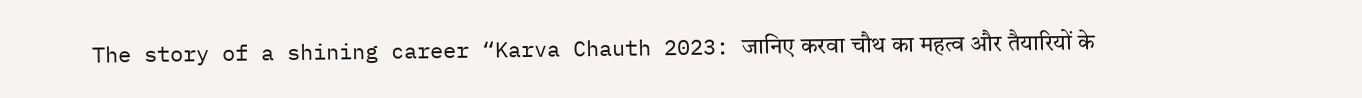The story of a shining career “Karva Chauth 2023: जानिए करवा चौथ का महत्व और तैयारियों के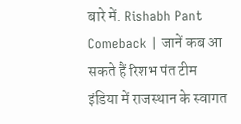बारे में. Rishabh Pant Comeback | जानें कब आ सकते हैं रिशभ पंत टीम इंडिया में राजस्थान के स्वागत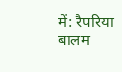में: रैपरिया बालम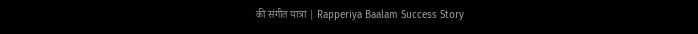की संगीत यात्रा | Rapperiya Baalam Success Story